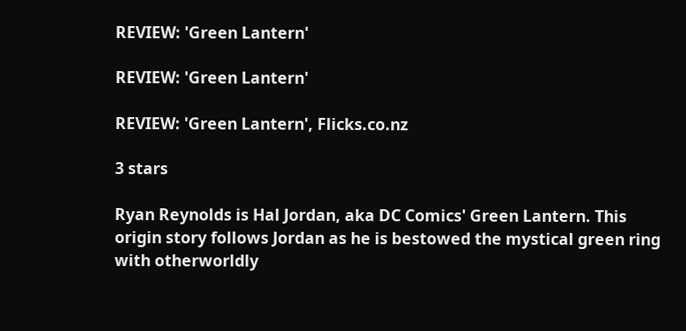REVIEW: 'Green Lantern'

REVIEW: 'Green Lantern'

REVIEW: 'Green Lantern', Flicks.co.nz

3 stars

Ryan Reynolds is Hal Jordan, aka DC Comics' Green Lantern. This origin story follows Jordan as he is bestowed the mystical green ring with otherworldly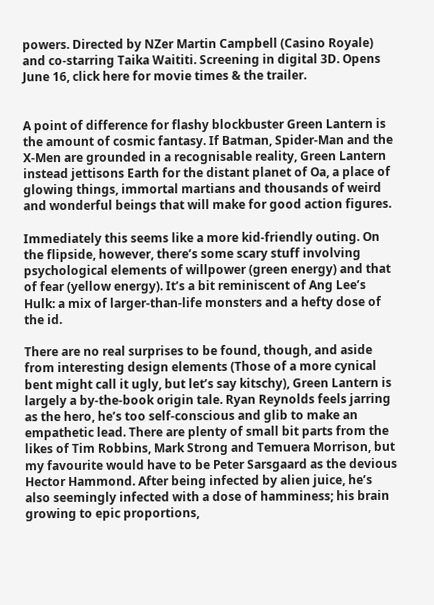powers. Directed by NZer Martin Campbell (Casino Royale) and co-starring Taika Waititi. Screening in digital 3D. Opens June 16, click here for movie times & the trailer.


A point of difference for flashy blockbuster Green Lantern is the amount of cosmic fantasy. If Batman, Spider-Man and the X-Men are grounded in a recognisable reality, Green Lantern instead jettisons Earth for the distant planet of Oa, a place of glowing things, immortal martians and thousands of weird and wonderful beings that will make for good action figures.

Immediately this seems like a more kid-friendly outing. On the flipside, however, there’s some scary stuff involving psychological elements of willpower (green energy) and that of fear (yellow energy). It’s a bit reminiscent of Ang Lee’s Hulk: a mix of larger-than-life monsters and a hefty dose of the id.

There are no real surprises to be found, though, and aside from interesting design elements (Those of a more cynical bent might call it ugly, but let’s say kitschy), Green Lantern is largely a by-the-book origin tale. Ryan Reynolds feels jarring as the hero, he’s too self-conscious and glib to make an empathetic lead. There are plenty of small bit parts from the likes of Tim Robbins, Mark Strong and Temuera Morrison, but my favourite would have to be Peter Sarsgaard as the devious Hector Hammond. After being infected by alien juice, he’s also seemingly infected with a dose of hamminess; his brain growing to epic proportions,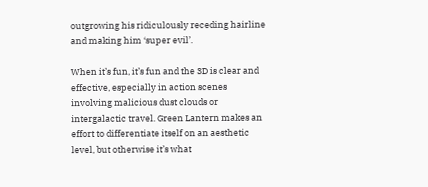outgrowing his ridiculously receding hairline and making him ‘super evil’.

When it’s fun, it’s fun and the 3D is clear and effective, especially in action scenes involving malicious dust clouds or intergalactic travel. Green Lantern makes an effort to differentiate itself on an aesthetic level, but otherwise it’s what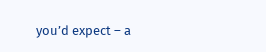you’d expect – a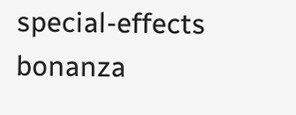special-effects bonanza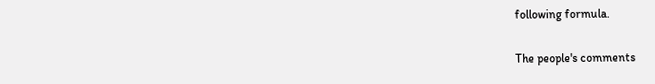following formula.

The people's comments